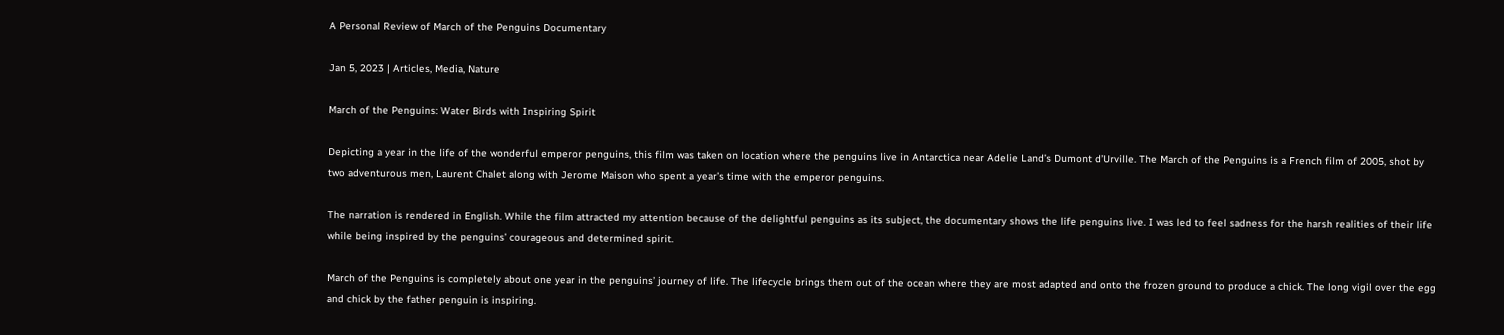A Personal Review of March of the Penguins Documentary

Jan 5, 2023 | Articles, Media, Nature

March of the Penguins: Water Birds with Inspiring Spirit

Depicting a year in the life of the wonderful emperor penguins, this film was taken on location where the penguins live in Antarctica near Adelie Land’s Dumont d’Urville. The March of the Penguins is a French film of 2005, shot by two adventurous men, Laurent Chalet along with Jerome Maison who spent a year’s time with the emperor penguins.

The narration is rendered in English. While the film attracted my attention because of the delightful penguins as its subject, the documentary shows the life penguins live. I was led to feel sadness for the harsh realities of their life while being inspired by the penguins’ courageous and determined spirit.

March of the Penguins is completely about one year in the penguins’ journey of life. The lifecycle brings them out of the ocean where they are most adapted and onto the frozen ground to produce a chick. The long vigil over the egg and chick by the father penguin is inspiring.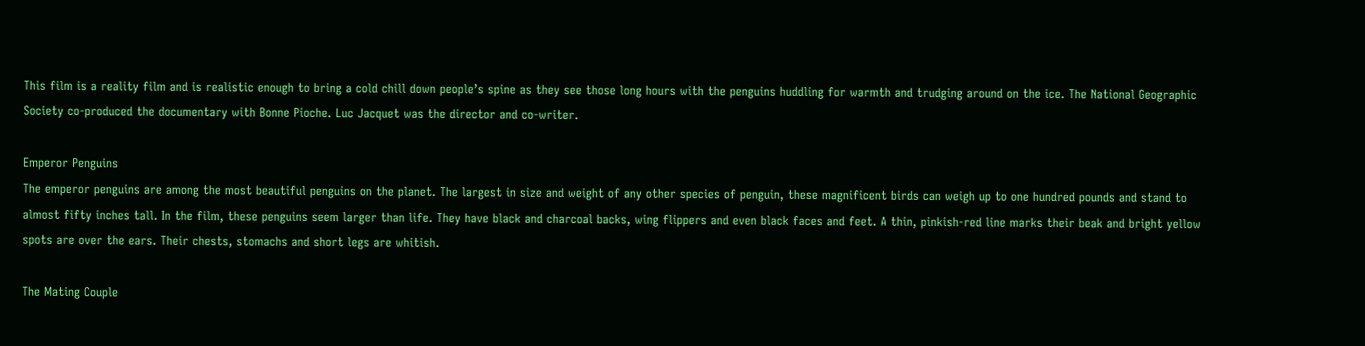This film is a reality film and is realistic enough to bring a cold chill down people’s spine as they see those long hours with the penguins huddling for warmth and trudging around on the ice. The National Geographic Society co-produced the documentary with Bonne Pioche. Luc Jacquet was the director and co-writer.

Emperor Penguins
The emperor penguins are among the most beautiful penguins on the planet. The largest in size and weight of any other species of penguin, these magnificent birds can weigh up to one hundred pounds and stand to almost fifty inches tall. In the film, these penguins seem larger than life. They have black and charcoal backs, wing flippers and even black faces and feet. A thin, pinkish-red line marks their beak and bright yellow spots are over the ears. Their chests, stomachs and short legs are whitish.

The Mating Couple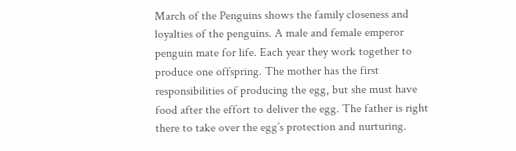March of the Penguins shows the family closeness and loyalties of the penguins. A male and female emperor penguin mate for life. Each year they work together to produce one offspring. The mother has the first responsibilities of producing the egg, but she must have food after the effort to deliver the egg. The father is right there to take over the egg’s protection and nurturing.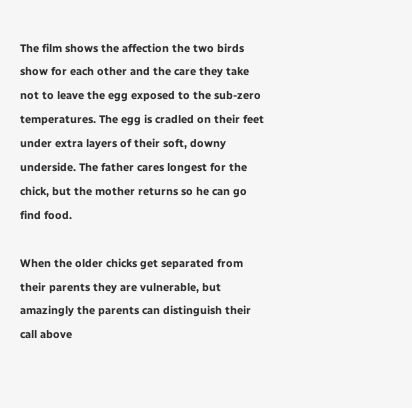The film shows the affection the two birds show for each other and the care they take not to leave the egg exposed to the sub-zero temperatures. The egg is cradled on their feet under extra layers of their soft, downy underside. The father cares longest for the chick, but the mother returns so he can go find food.

When the older chicks get separated from their parents they are vulnerable, but amazingly the parents can distinguish their call above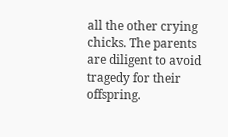all the other crying chicks. The parents are diligent to avoid tragedy for their offspring.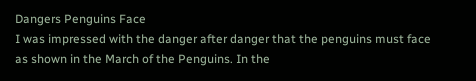Dangers Penguins Face
I was impressed with the danger after danger that the penguins must face as shown in the March of the Penguins. In the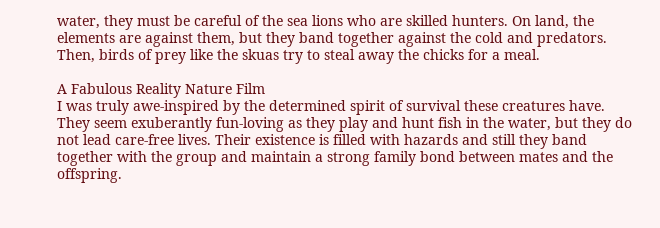water, they must be careful of the sea lions who are skilled hunters. On land, the elements are against them, but they band together against the cold and predators. Then, birds of prey like the skuas try to steal away the chicks for a meal.

A Fabulous Reality Nature Film
I was truly awe-inspired by the determined spirit of survival these creatures have. They seem exuberantly fun-loving as they play and hunt fish in the water, but they do not lead care-free lives. Their existence is filled with hazards and still they band together with the group and maintain a strong family bond between mates and the offspring.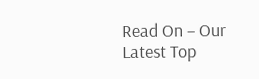Read On – Our Latest Top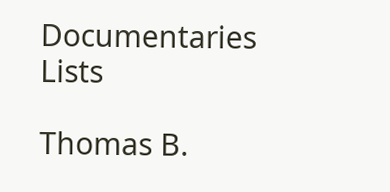Documentaries Lists

Thomas B.